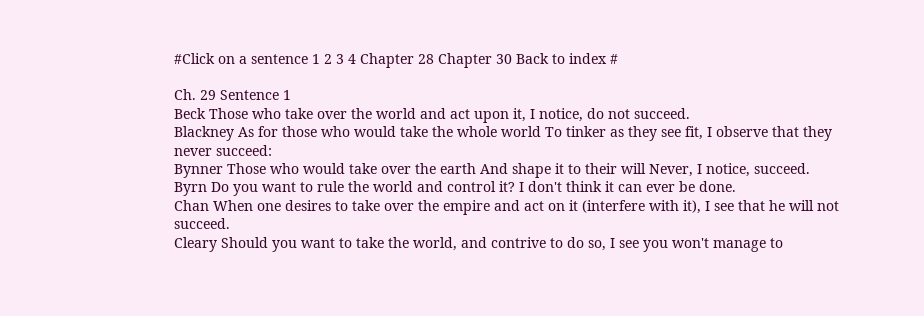#Click on a sentence 1 2 3 4 Chapter 28 Chapter 30 Back to index #

Ch. 29 Sentence 1
Beck Those who take over the world and act upon it, I notice, do not succeed.
Blackney As for those who would take the whole world To tinker as they see fit, I observe that they never succeed:
Bynner Those who would take over the earth And shape it to their will Never, I notice, succeed.
Byrn Do you want to rule the world and control it? I don't think it can ever be done.
Chan When one desires to take over the empire and act on it (interfere with it), I see that he will not succeed.
Cleary Should you want to take the world, and contrive to do so, I see you won't manage to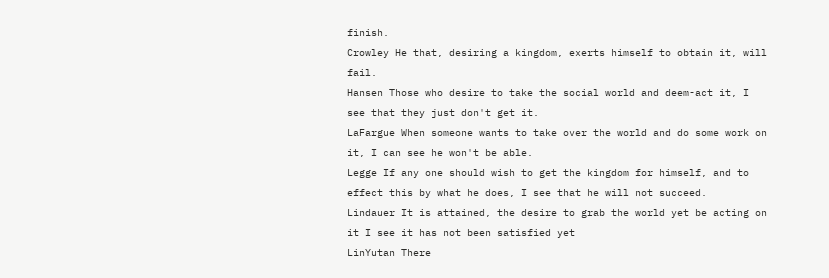finish.
Crowley He that, desiring a kingdom, exerts himself to obtain it, will fail.
Hansen Those who desire to take the social world and deem-act it, I see that they just don't get it.
LaFargue When someone wants to take over the world and do some work on it, I can see he won't be able.
Legge If any one should wish to get the kingdom for himself, and to effect this by what he does, I see that he will not succeed.
Lindauer It is attained, the desire to grab the world yet be acting on it I see it has not been satisfied yet
LinYutan There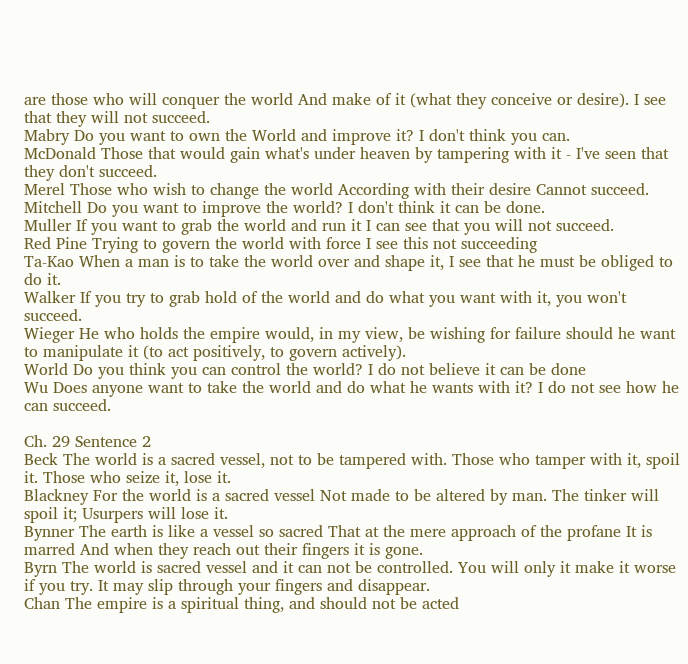are those who will conquer the world And make of it (what they conceive or desire). I see that they will not succeed.
Mabry Do you want to own the World and improve it? I don't think you can.
McDonald Those that would gain what's under heaven by tampering with it - I've seen that they don't succeed.
Merel Those who wish to change the world According with their desire Cannot succeed.
Mitchell Do you want to improve the world? I don't think it can be done.
Muller If you want to grab the world and run it I can see that you will not succeed.
Red Pine Trying to govern the world with force I see this not succeeding
Ta-Kao When a man is to take the world over and shape it, I see that he must be obliged to do it.
Walker If you try to grab hold of the world and do what you want with it, you won't succeed.
Wieger He who holds the empire would, in my view, be wishing for failure should he want to manipulate it (to act positively, to govern actively).
World Do you think you can control the world? I do not believe it can be done
Wu Does anyone want to take the world and do what he wants with it? I do not see how he can succeed.

Ch. 29 Sentence 2
Beck The world is a sacred vessel, not to be tampered with. Those who tamper with it, spoil it. Those who seize it, lose it.
Blackney For the world is a sacred vessel Not made to be altered by man. The tinker will spoil it; Usurpers will lose it.
Bynner The earth is like a vessel so sacred That at the mere approach of the profane It is marred And when they reach out their fingers it is gone.
Byrn The world is sacred vessel and it can not be controlled. You will only it make it worse if you try. It may slip through your fingers and disappear.
Chan The empire is a spiritual thing, and should not be acted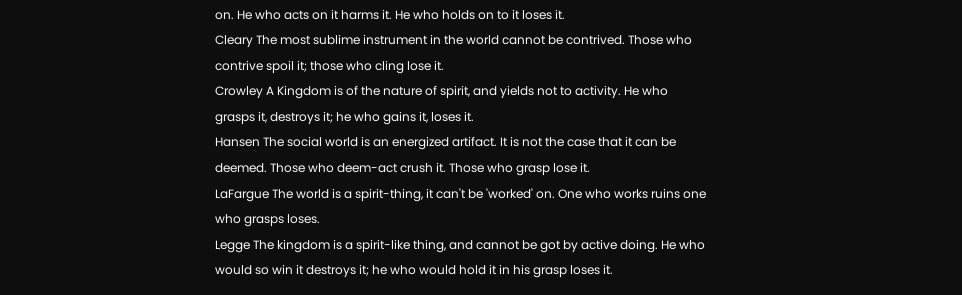on. He who acts on it harms it. He who holds on to it loses it.
Cleary The most sublime instrument in the world cannot be contrived. Those who contrive spoil it; those who cling lose it.
Crowley A Kingdom is of the nature of spirit, and yields not to activity. He who grasps it, destroys it; he who gains it, loses it.
Hansen The social world is an energized artifact. It is not the case that it can be deemed. Those who deem-act crush it. Those who grasp lose it.
LaFargue The world is a spirit-thing, it can't be 'worked' on. One who works ruins one who grasps loses.
Legge The kingdom is a spirit-like thing, and cannot be got by active doing. He who would so win it destroys it; he who would hold it in his grasp loses it.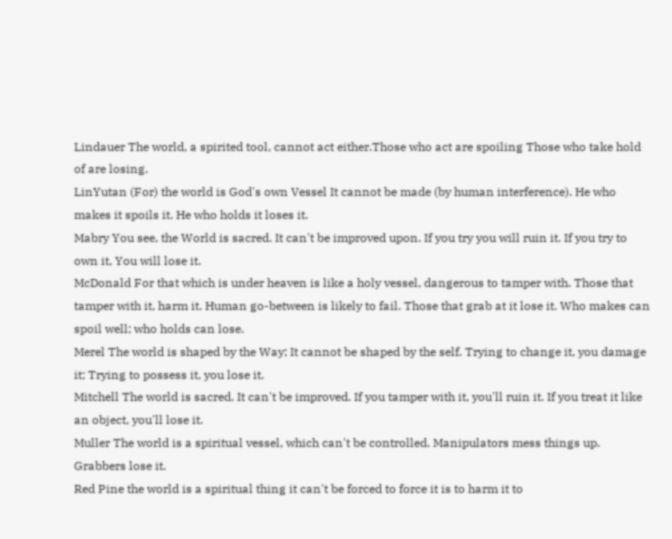Lindauer The world, a spirited tool, cannot act either.Those who act are spoiling Those who take hold of are losing.
LinYutan (For) the world is God's own Vessel It cannot be made (by human interference). He who makes it spoils it. He who holds it loses it.
Mabry You see, the World is sacred. It can't be improved upon. If you try you will ruin it. If you try to own it, You will lose it.
McDonald For that which is under heaven is like a holy vessel, dangerous to tamper with. Those that tamper with it, harm it. Human go-between is likely to fail. Those that grab at it lose it. Who makes can spoil well; who holds can lose.
Merel The world is shaped by the Way; It cannot be shaped by the self. Trying to change it, you damage it; Trying to possess it, you lose it.
Mitchell The world is sacred. It can't be improved. If you tamper with it, you'll ruin it. If you treat it like an object, you'll lose it.
Muller The world is a spiritual vessel, which can't be controlled. Manipulators mess things up. Grabbers lose it.
Red Pine the world is a spiritual thing it can't be forced to force it is to harm it to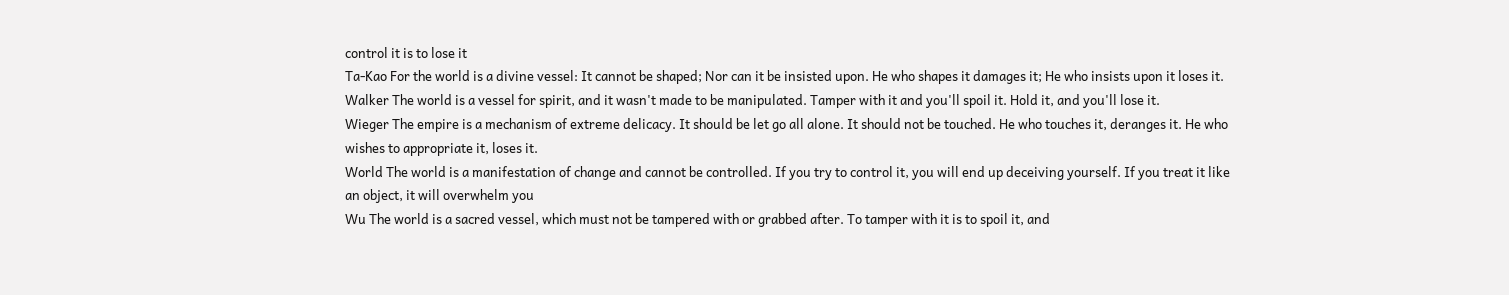control it is to lose it
Ta-Kao For the world is a divine vessel: It cannot be shaped; Nor can it be insisted upon. He who shapes it damages it; He who insists upon it loses it.
Walker The world is a vessel for spirit, and it wasn't made to be manipulated. Tamper with it and you'll spoil it. Hold it, and you'll lose it.
Wieger The empire is a mechanism of extreme delicacy. It should be let go all alone. It should not be touched. He who touches it, deranges it. He who wishes to appropriate it, loses it.
World The world is a manifestation of change and cannot be controlled. If you try to control it, you will end up deceiving yourself. If you treat it like an object, it will overwhelm you
Wu The world is a sacred vessel, which must not be tampered with or grabbed after. To tamper with it is to spoil it, and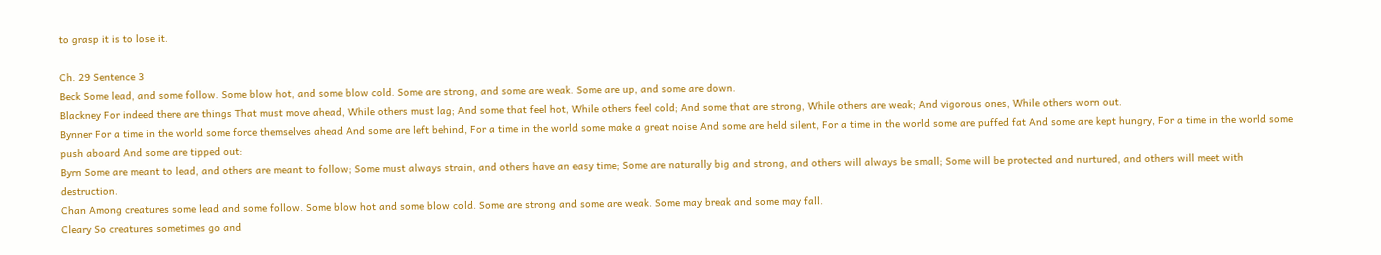to grasp it is to lose it.

Ch. 29 Sentence 3
Beck Some lead, and some follow. Some blow hot, and some blow cold. Some are strong, and some are weak. Some are up, and some are down.
Blackney For indeed there are things That must move ahead, While others must lag; And some that feel hot, While others feel cold; And some that are strong, While others are weak; And vigorous ones, While others worn out.
Bynner For a time in the world some force themselves ahead And some are left behind, For a time in the world some make a great noise And some are held silent, For a time in the world some are puffed fat And some are kept hungry, For a time in the world some push aboard And some are tipped out:
Byrn Some are meant to lead, and others are meant to follow; Some must always strain, and others have an easy time; Some are naturally big and strong, and others will always be small; Some will be protected and nurtured, and others will meet with destruction.
Chan Among creatures some lead and some follow. Some blow hot and some blow cold. Some are strong and some are weak. Some may break and some may fall.
Cleary So creatures sometimes go and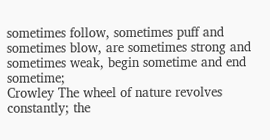sometimes follow, sometimes puff and sometimes blow, are sometimes strong and sometimes weak, begin sometime and end sometime;
Crowley The wheel of nature revolves constantly; the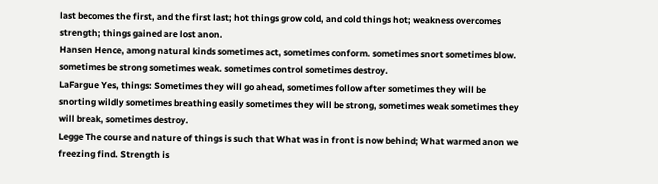last becomes the first, and the first last; hot things grow cold, and cold things hot; weakness overcomes strength; things gained are lost anon.
Hansen Hence, among natural kinds sometimes act, sometimes conform. sometimes snort sometimes blow. sometimes be strong sometimes weak. sometimes control sometimes destroy.
LaFargue Yes, things: Sometimes they will go ahead, sometimes follow after sometimes they will be snorting wildly sometimes breathing easily sometimes they will be strong, sometimes weak sometimes they will break, sometimes destroy.
Legge The course and nature of things is such that What was in front is now behind; What warmed anon we freezing find. Strength is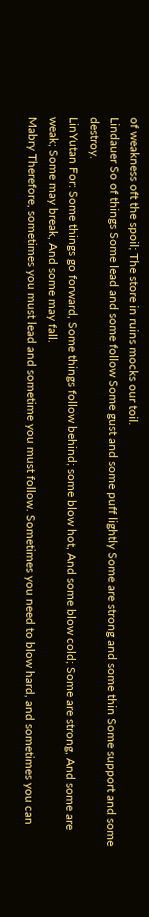of weakness oft the spoil; The store in ruins mocks our toil.
Lindauer So of things Some lead and some follow Some gust and some puff lightly Some are strong and some thin Some support and some destroy.
LinYutan For: Some things go forward, Some things follow behind; some blow hot, And some blow cold; Some are strong, And some are weak; Some may break, And some may fall.
Mabry Therefore, sometimes you must lead and sometime you must follow. Sometimes you need to blow hard, and sometimes you can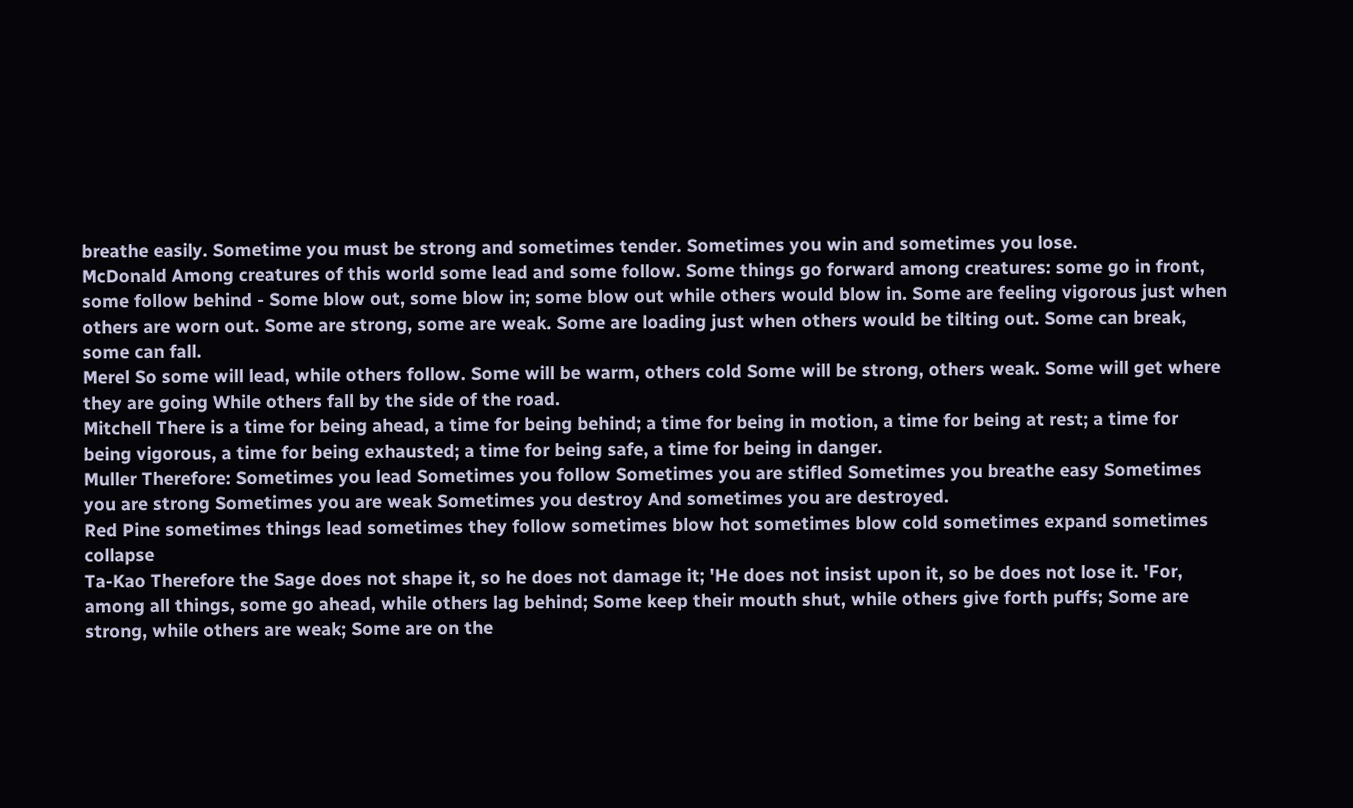breathe easily. Sometime you must be strong and sometimes tender. Sometimes you win and sometimes you lose.
McDonald Among creatures of this world some lead and some follow. Some things go forward among creatures: some go in front, some follow behind - Some blow out, some blow in; some blow out while others would blow in. Some are feeling vigorous just when others are worn out. Some are strong, some are weak. Some are loading just when others would be tilting out. Some can break, some can fall.
Merel So some will lead, while others follow. Some will be warm, others cold Some will be strong, others weak. Some will get where they are going While others fall by the side of the road.
Mitchell There is a time for being ahead, a time for being behind; a time for being in motion, a time for being at rest; a time for being vigorous, a time for being exhausted; a time for being safe, a time for being in danger.
Muller Therefore: Sometimes you lead Sometimes you follow Sometimes you are stifled Sometimes you breathe easy Sometimes you are strong Sometimes you are weak Sometimes you destroy And sometimes you are destroyed.
Red Pine sometimes things lead sometimes they follow sometimes blow hot sometimes blow cold sometimes expand sometimes collapse
Ta-Kao Therefore the Sage does not shape it, so he does not damage it; 'He does not insist upon it, so be does not lose it. 'For, among all things, some go ahead, while others lag behind; Some keep their mouth shut, while others give forth puffs; Some are strong, while others are weak; Some are on the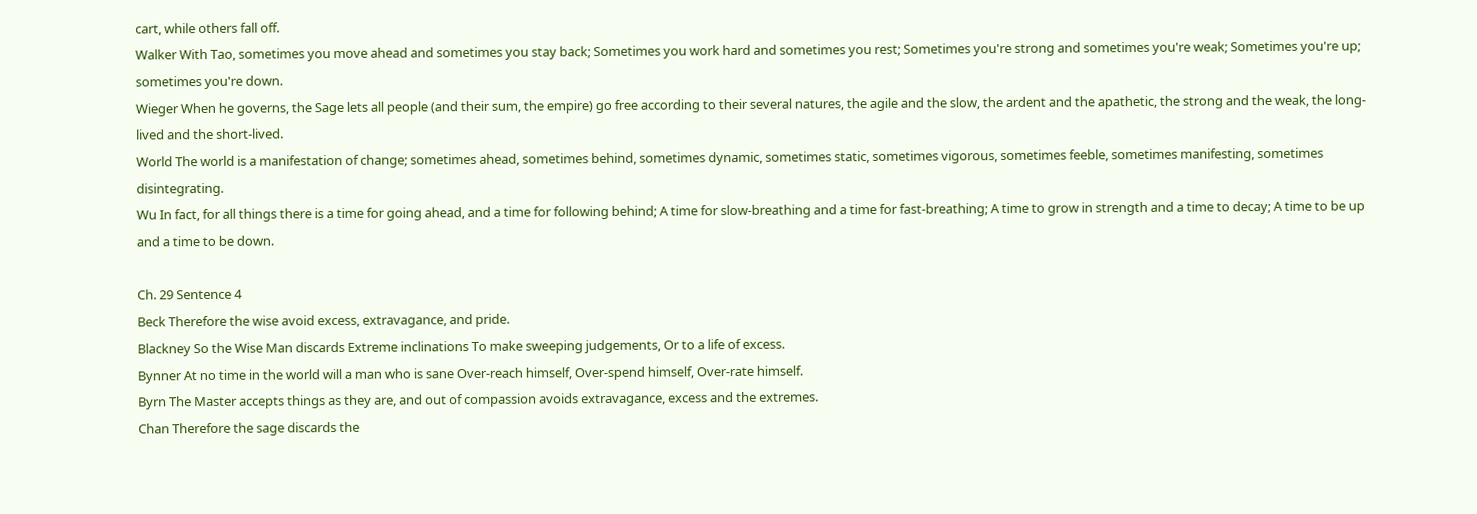cart, while others fall off.
Walker With Tao, sometimes you move ahead and sometimes you stay back; Sometimes you work hard and sometimes you rest; Sometimes you're strong and sometimes you're weak; Sometimes you're up; sometimes you're down.
Wieger When he governs, the Sage lets all people (and their sum, the empire) go free according to their several natures, the agile and the slow, the ardent and the apathetic, the strong and the weak, the long-lived and the short-lived.
World The world is a manifestation of change; sometimes ahead, sometimes behind, sometimes dynamic, sometimes static, sometimes vigorous, sometimes feeble, sometimes manifesting, sometimes disintegrating.
Wu In fact, for all things there is a time for going ahead, and a time for following behind; A time for slow-breathing and a time for fast-breathing; A time to grow in strength and a time to decay; A time to be up and a time to be down.

Ch. 29 Sentence 4
Beck Therefore the wise avoid excess, extravagance, and pride.
Blackney So the Wise Man discards Extreme inclinations To make sweeping judgements, Or to a life of excess.
Bynner At no time in the world will a man who is sane Over-reach himself, Over-spend himself, Over-rate himself.
Byrn The Master accepts things as they are, and out of compassion avoids extravagance, excess and the extremes.
Chan Therefore the sage discards the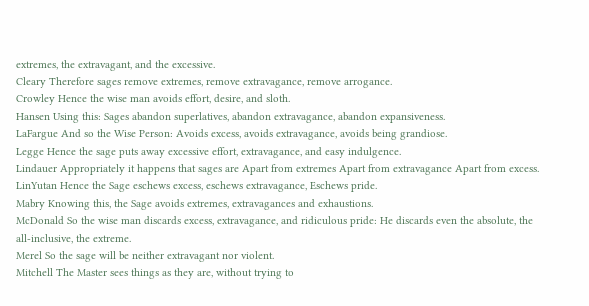extremes, the extravagant, and the excessive.
Cleary Therefore sages remove extremes, remove extravagance, remove arrogance.
Crowley Hence the wise man avoids effort, desire, and sloth.
Hansen Using this: Sages abandon superlatives, abandon extravagance, abandon expansiveness.
LaFargue And so the Wise Person: Avoids excess, avoids extravagance, avoids being grandiose.
Legge Hence the sage puts away excessive effort, extravagance, and easy indulgence.
Lindauer Appropriately it happens that sages are Apart from extremes Apart from extravagance Apart from excess.
LinYutan Hence the Sage eschews excess, eschews extravagance, Eschews pride.
Mabry Knowing this, the Sage avoids extremes, extravagances and exhaustions.
McDonald So the wise man discards excess, extravagance, and ridiculous pride: He discards even the absolute, the all-inclusive, the extreme.
Merel So the sage will be neither extravagant nor violent.
Mitchell The Master sees things as they are, without trying to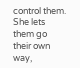control them. She lets them go their own way,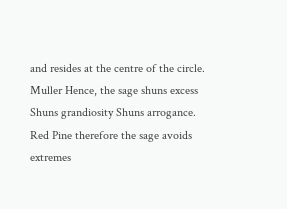and resides at the centre of the circle.
Muller Hence, the sage shuns excess Shuns grandiosity Shuns arrogance.
Red Pine therefore the sage avoids extremes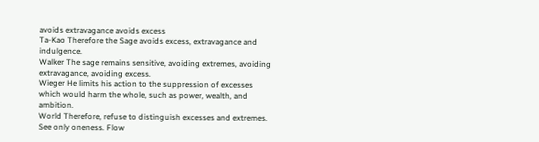avoids extravagance avoids excess
Ta-Kao Therefore the Sage avoids excess, extravagance and indulgence.
Walker The sage remains sensitive, avoiding extremes, avoiding extravagance, avoiding excess.
Wieger He limits his action to the suppression of excesses which would harm the whole, such as power, wealth, and ambition.
World Therefore, refuse to distinguish excesses and extremes. See only oneness. Flow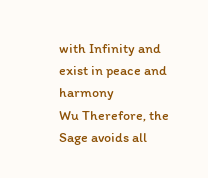with Infinity and exist in peace and harmony
Wu Therefore, the Sage avoids all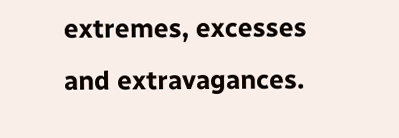extremes, excesses and extravagances.